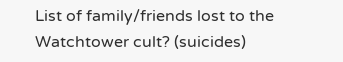List of family/friends lost to the Watchtower cult? (suicides)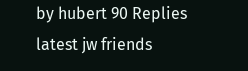by hubert 90 Replies latest jw friends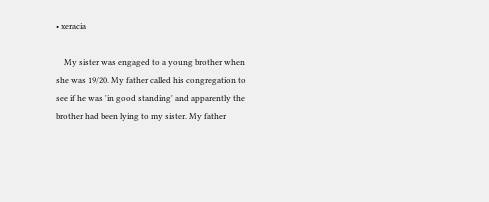• xeracia

    My sister was engaged to a young brother when she was 19/20. My father called his congregation to see if he was 'in good standing' and apparently the brother had been lying to my sister. My father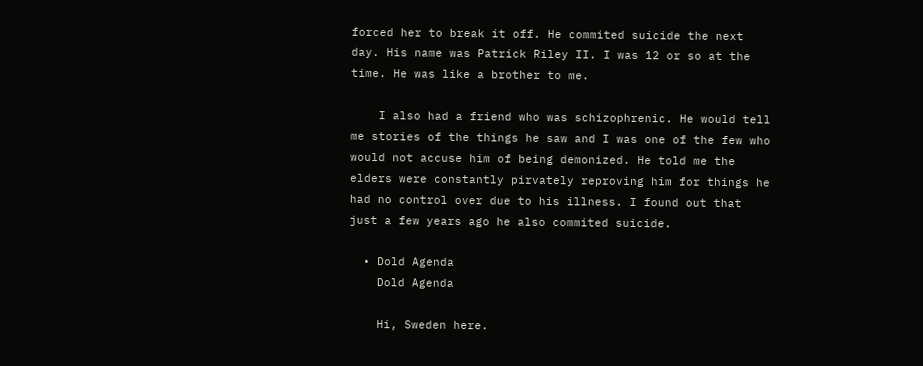forced her to break it off. He commited suicide the next day. His name was Patrick Riley II. I was 12 or so at the time. He was like a brother to me.

    I also had a friend who was schizophrenic. He would tell me stories of the things he saw and I was one of the few who would not accuse him of being demonized. He told me the elders were constantly pirvately reproving him for things he had no control over due to his illness. I found out that just a few years ago he also commited suicide.

  • Dold Agenda
    Dold Agenda

    Hi, Sweden here.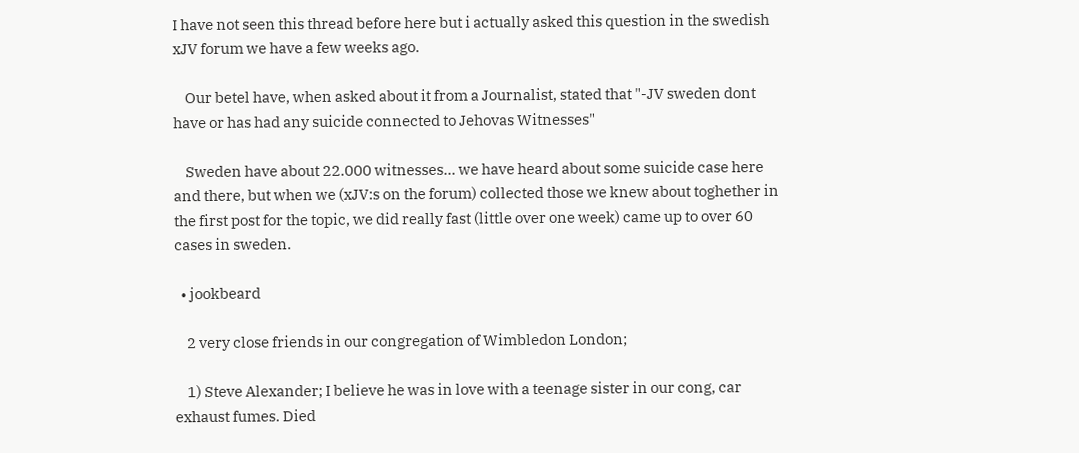I have not seen this thread before here but i actually asked this question in the swedish xJV forum we have a few weeks ago.

    Our betel have, when asked about it from a Journalist, stated that "-JV sweden dont have or has had any suicide connected to Jehovas Witnesses"

    Sweden have about 22.000 witnesses... we have heard about some suicide case here and there, but when we (xJV:s on the forum) collected those we knew about toghether in the first post for the topic, we did really fast (little over one week) came up to over 60 cases in sweden.

  • jookbeard

    2 very close friends in our congregation of Wimbledon London;

    1) Steve Alexander; I believe he was in love with a teenage sister in our cong, car exhaust fumes. Died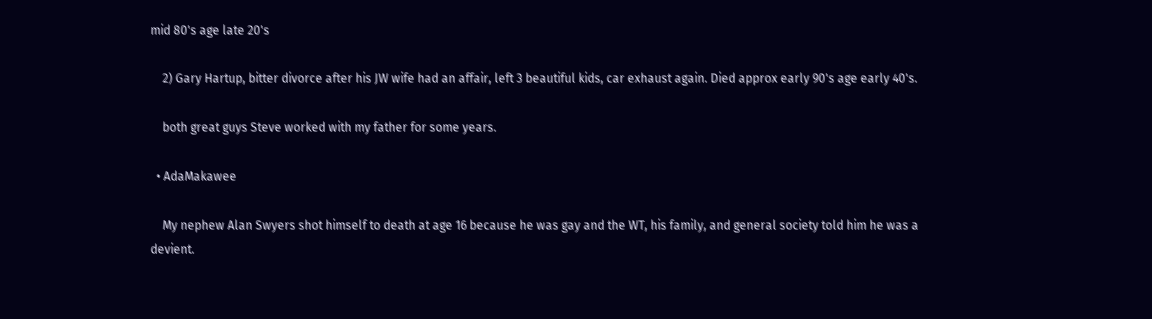mid 80's age late 20's

    2) Gary Hartup, bitter divorce after his JW wife had an affair, left 3 beautiful kids, car exhaust again. Died approx early 90's age early 40's.

    both great guys Steve worked with my father for some years.

  • AdaMakawee

    My nephew Alan Swyers shot himself to death at age 16 because he was gay and the WT, his family, and general society told him he was a devient.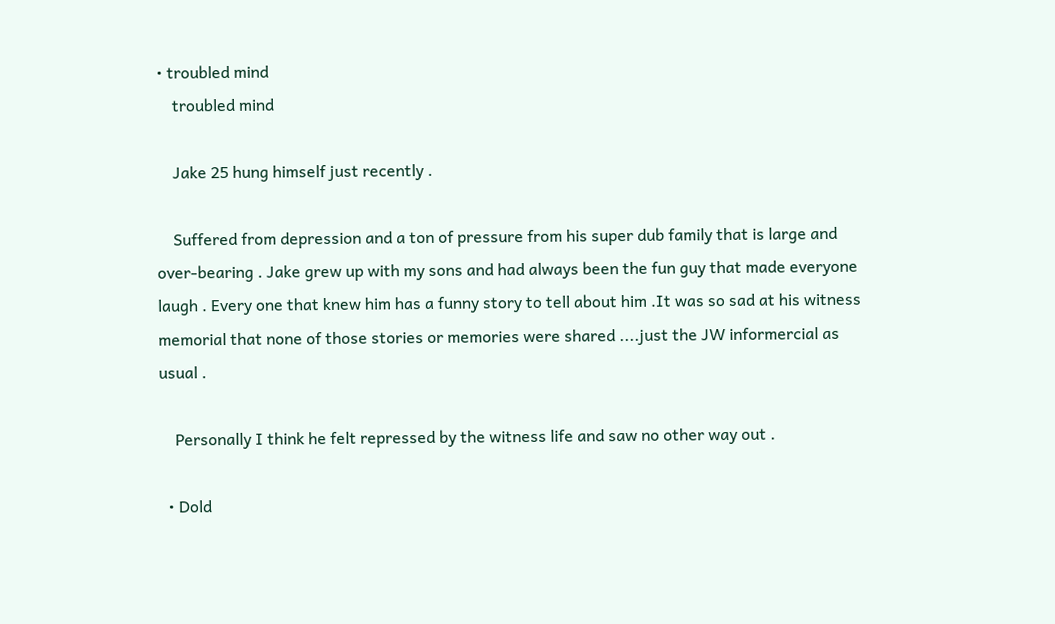• troubled mind
    troubled mind

    Jake 25 hung himself just recently .

    Suffered from depression and a ton of pressure from his super dub family that is large and over-bearing . Jake grew up with my sons and had always been the fun guy that made everyone laugh . Every one that knew him has a funny story to tell about him .It was so sad at his witness memorial that none of those stories or memories were shared ....just the JW informercial as usual .

    Personally I think he felt repressed by the witness life and saw no other way out .

  • Dold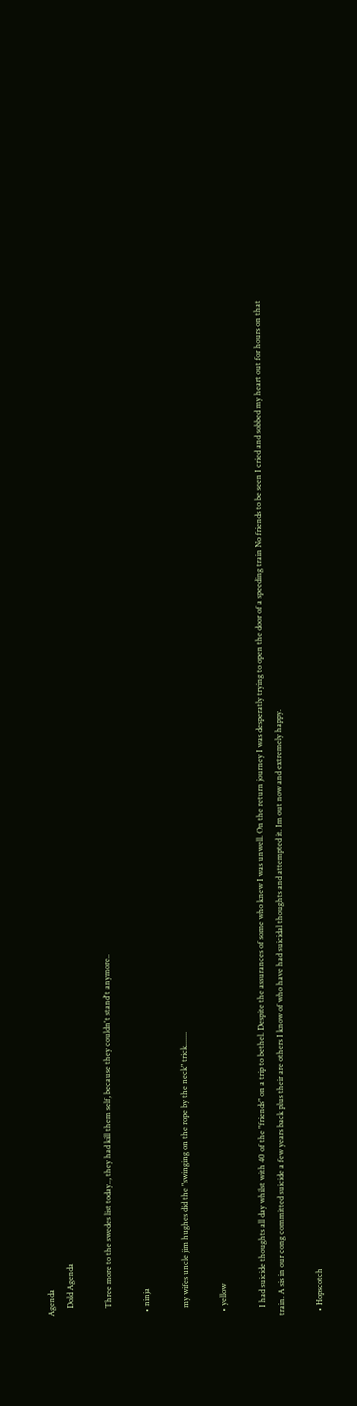Agenda
    Dold Agenda

    Three more to the swedes list today.., they had kill them self, because they couldn't stand't anymore..

  • ninja

    my wifes uncle jim hughes did the "swinging on the rope by the neck" trick.......

  • yellow

    I had suicide thoughts all day whilst with 40 of the "friends" on a trip to bethel. Despite the assurances of some who knew I was unwell. On the return journey I was desperatly trying to open the door of a speeding train No friends to be seen I cried and sobbed my heart out for hours on that train. A sis in our cong committed suicide a few years back plus their are others I know of who have had suicidal thoughts and attempted it. Im out now and extremely happy.

  • Hopscotch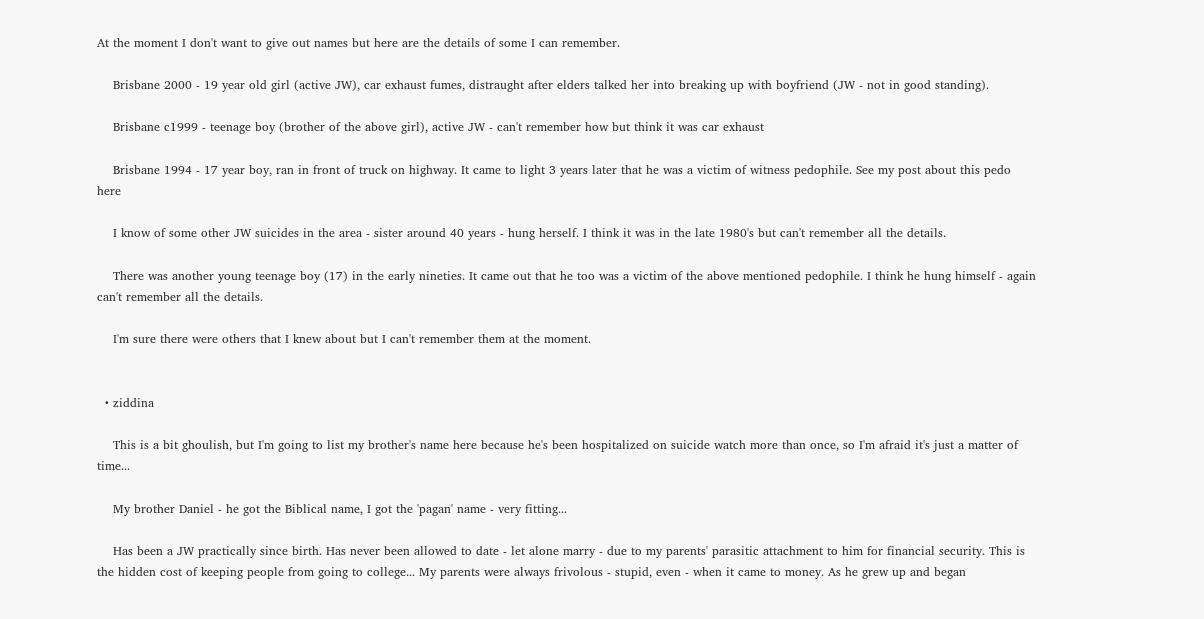At the moment I don't want to give out names but here are the details of some I can remember.

    Brisbane 2000 - 19 year old girl (active JW), car exhaust fumes, distraught after elders talked her into breaking up with boyfriend (JW - not in good standing).

    Brisbane c1999 - teenage boy (brother of the above girl), active JW - can't remember how but think it was car exhaust

    Brisbane 1994 - 17 year boy, ran in front of truck on highway. It came to light 3 years later that he was a victim of witness pedophile. See my post about this pedo here

    I know of some other JW suicides in the area - sister around 40 years - hung herself. I think it was in the late 1980's but can't remember all the details.

    There was another young teenage boy (17) in the early nineties. It came out that he too was a victim of the above mentioned pedophile. I think he hung himself - again can't remember all the details.

    I'm sure there were others that I knew about but I can't remember them at the moment.


  • ziddina

    This is a bit ghoulish, but I'm going to list my brother's name here because he's been hospitalized on suicide watch more than once, so I'm afraid it's just a matter of time...

    My brother Daniel - he got the Biblical name, I got the 'pagan' name - very fitting...

    Has been a JW practically since birth. Has never been allowed to date - let alone marry - due to my parents' parasitic attachment to him for financial security. This is the hidden cost of keeping people from going to college... My parents were always frivolous - stupid, even - when it came to money. As he grew up and began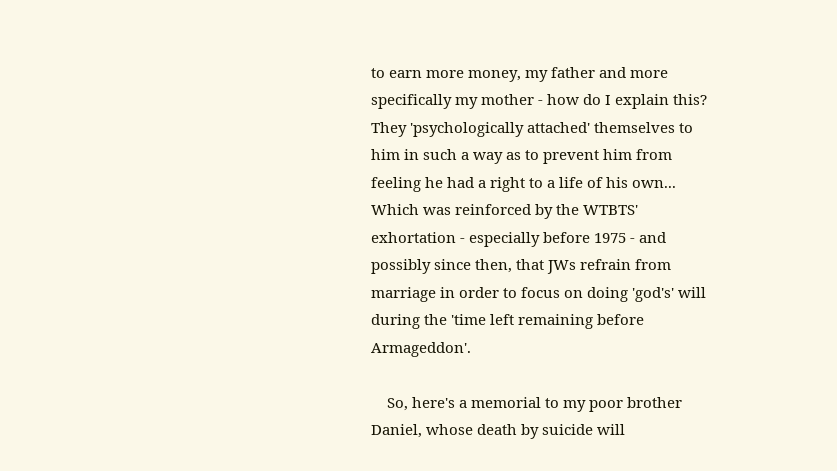to earn more money, my father and more specifically my mother - how do I explain this? They 'psychologically attached' themselves to him in such a way as to prevent him from feeling he had a right to a life of his own... Which was reinforced by the WTBTS' exhortation - especially before 1975 - and possibly since then, that JWs refrain from marriage in order to focus on doing 'god's' will during the 'time left remaining before Armageddon'.

    So, here's a memorial to my poor brother Daniel, whose death by suicide will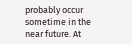probably occur sometime in the near future. At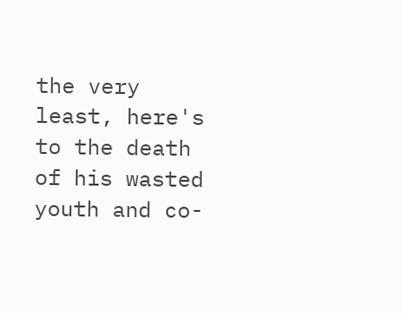the very least, here's to the death of his wasted youth and co-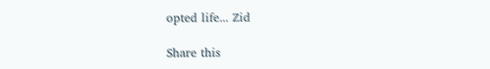opted life... Zid

Share this